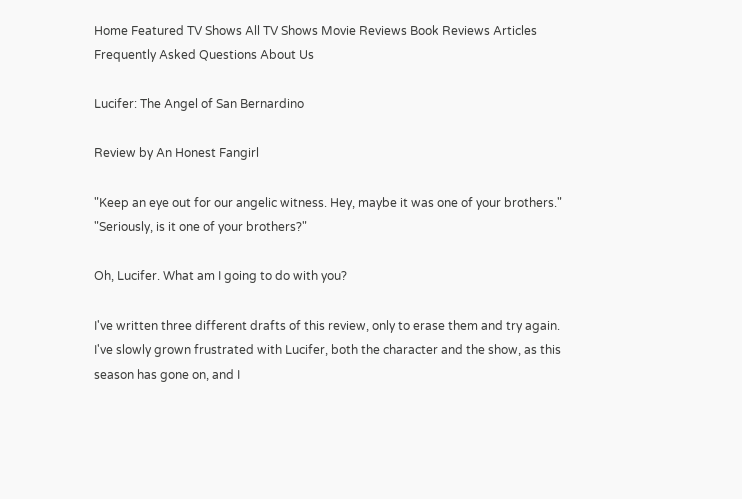Home Featured TV Shows All TV Shows Movie Reviews Book Reviews Articles Frequently Asked Questions About Us

Lucifer: The Angel of San Bernardino

Review by An Honest Fangirl

"Keep an eye out for our angelic witness. Hey, maybe it was one of your brothers."
"Seriously, is it one of your brothers?"

Oh, Lucifer. What am I going to do with you?

I've written three different drafts of this review, only to erase them and try again. I've slowly grown frustrated with Lucifer, both the character and the show, as this season has gone on, and I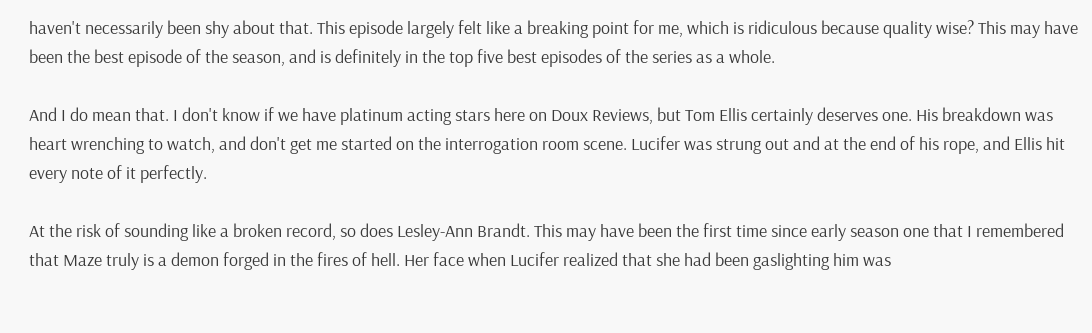haven't necessarily been shy about that. This episode largely felt like a breaking point for me, which is ridiculous because quality wise? This may have been the best episode of the season, and is definitely in the top five best episodes of the series as a whole.

And I do mean that. I don't know if we have platinum acting stars here on Doux Reviews, but Tom Ellis certainly deserves one. His breakdown was heart wrenching to watch, and don't get me started on the interrogation room scene. Lucifer was strung out and at the end of his rope, and Ellis hit every note of it perfectly.

At the risk of sounding like a broken record, so does Lesley-Ann Brandt. This may have been the first time since early season one that I remembered that Maze truly is a demon forged in the fires of hell. Her face when Lucifer realized that she had been gaslighting him was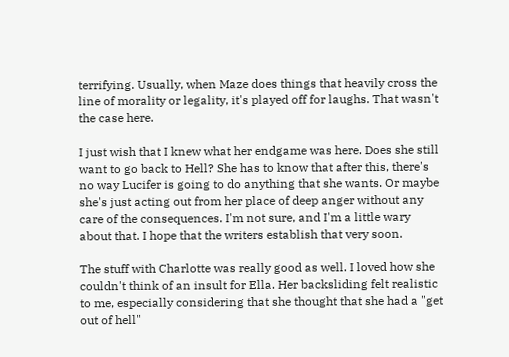terrifying. Usually, when Maze does things that heavily cross the line of morality or legality, it's played off for laughs. That wasn't the case here.

I just wish that I knew what her endgame was here. Does she still want to go back to Hell? She has to know that after this, there's no way Lucifer is going to do anything that she wants. Or maybe she's just acting out from her place of deep anger without any care of the consequences. I'm not sure, and I'm a little wary about that. I hope that the writers establish that very soon.

The stuff with Charlotte was really good as well. I loved how she couldn't think of an insult for Ella. Her backsliding felt realistic to me, especially considering that she thought that she had a "get out of hell"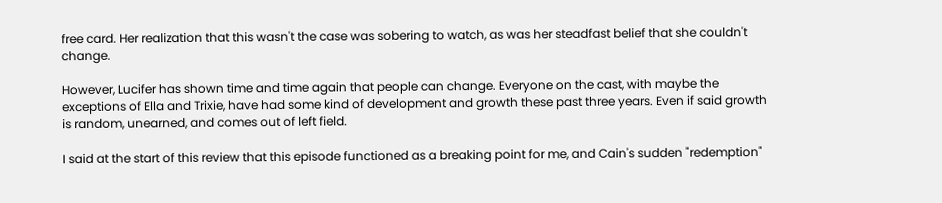free card. Her realization that this wasn't the case was sobering to watch, as was her steadfast belief that she couldn't change.

However, Lucifer has shown time and time again that people can change. Everyone on the cast, with maybe the exceptions of Ella and Trixie, have had some kind of development and growth these past three years. Even if said growth is random, unearned, and comes out of left field.

I said at the start of this review that this episode functioned as a breaking point for me, and Cain's sudden "redemption"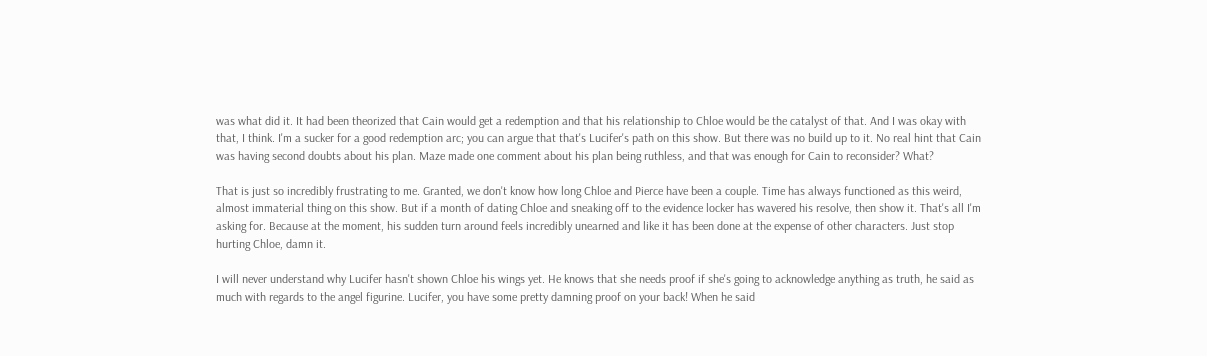was what did it. It had been theorized that Cain would get a redemption and that his relationship to Chloe would be the catalyst of that. And I was okay with that, I think. I'm a sucker for a good redemption arc; you can argue that that's Lucifer's path on this show. But there was no build up to it. No real hint that Cain was having second doubts about his plan. Maze made one comment about his plan being ruthless, and that was enough for Cain to reconsider? What?

That is just so incredibly frustrating to me. Granted, we don't know how long Chloe and Pierce have been a couple. Time has always functioned as this weird, almost immaterial thing on this show. But if a month of dating Chloe and sneaking off to the evidence locker has wavered his resolve, then show it. That's all I'm asking for. Because at the moment, his sudden turn around feels incredibly unearned and like it has been done at the expense of other characters. Just stop hurting Chloe, damn it.

I will never understand why Lucifer hasn't shown Chloe his wings yet. He knows that she needs proof if she's going to acknowledge anything as truth, he said as much with regards to the angel figurine. Lucifer, you have some pretty damning proof on your back! When he said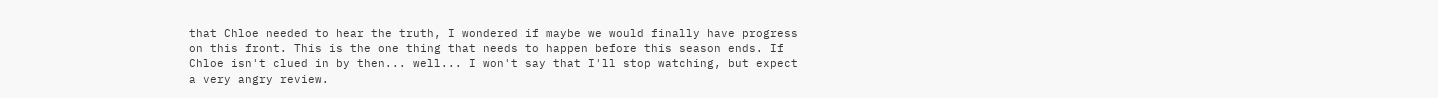that Chloe needed to hear the truth, I wondered if maybe we would finally have progress on this front. This is the one thing that needs to happen before this season ends. If Chloe isn't clued in by then... well... I won't say that I'll stop watching, but expect a very angry review.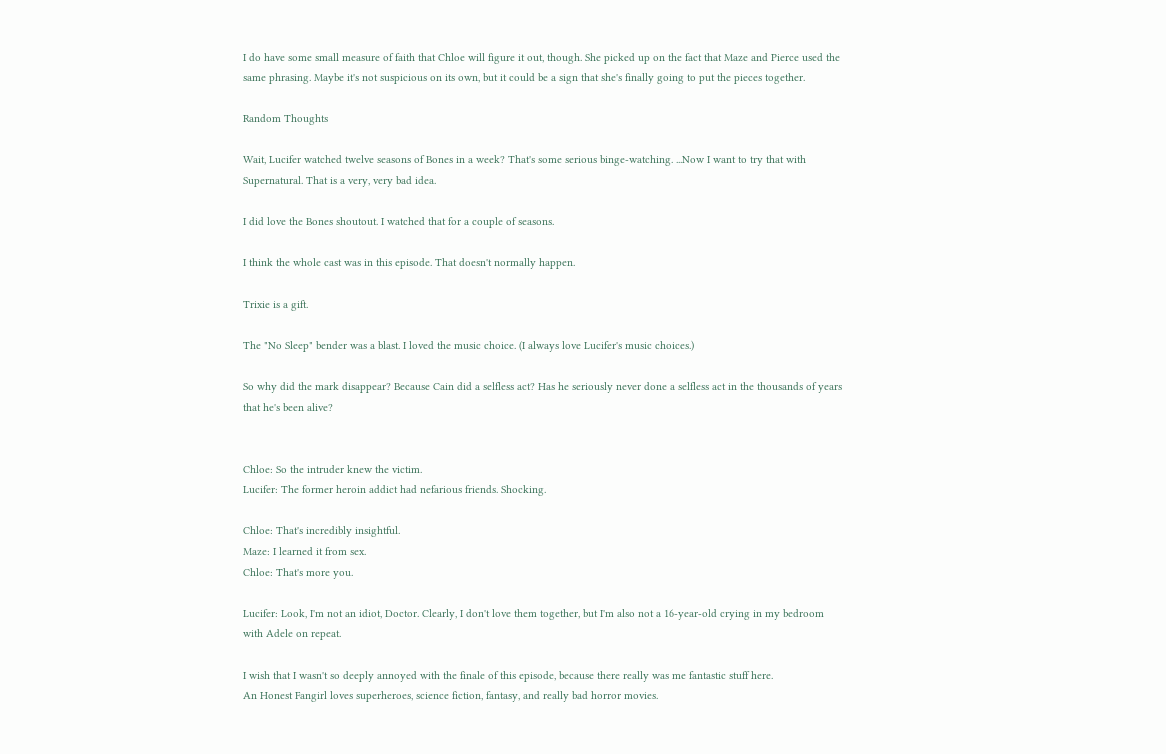I do have some small measure of faith that Chloe will figure it out, though. She picked up on the fact that Maze and Pierce used the same phrasing. Maybe it's not suspicious on its own, but it could be a sign that she's finally going to put the pieces together.

Random Thoughts

Wait, Lucifer watched twelve seasons of Bones in a week? That's some serious binge-watching. ...Now I want to try that with Supernatural. That is a very, very bad idea.

I did love the Bones shoutout. I watched that for a couple of seasons.

I think the whole cast was in this episode. That doesn't normally happen.

Trixie is a gift.

The "No Sleep" bender was a blast. I loved the music choice. (I always love Lucifer's music choices.)

So why did the mark disappear? Because Cain did a selfless act? Has he seriously never done a selfless act in the thousands of years that he's been alive?


Chloe: So the intruder knew the victim.
Lucifer: The former heroin addict had nefarious friends. Shocking.

Chloe: That's incredibly insightful.
Maze: I learned it from sex.
Chloe: That's more you.

Lucifer: Look, I'm not an idiot, Doctor. Clearly, I don't love them together, but I'm also not a 16-year-old crying in my bedroom with Adele on repeat.

I wish that I wasn't so deeply annoyed with the finale of this episode, because there really was me fantastic stuff here.
An Honest Fangirl loves superheroes, science fiction, fantasy, and really bad horror movies.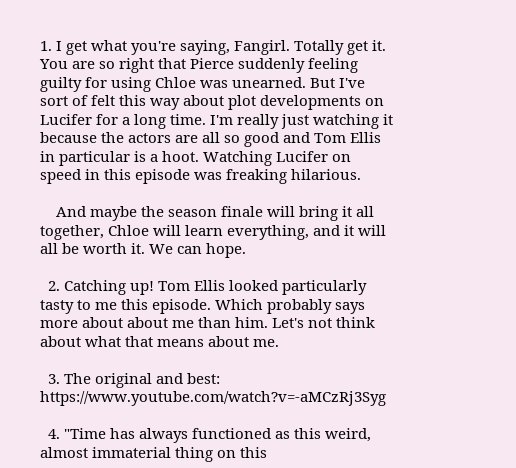1. I get what you're saying, Fangirl. Totally get it. You are so right that Pierce suddenly feeling guilty for using Chloe was unearned. But I've sort of felt this way about plot developments on Lucifer for a long time. I'm really just watching it because the actors are all so good and Tom Ellis in particular is a hoot. Watching Lucifer on speed in this episode was freaking hilarious.

    And maybe the season finale will bring it all together, Chloe will learn everything, and it will all be worth it. We can hope.

  2. Catching up! Tom Ellis looked particularly tasty to me this episode. Which probably says more about about me than him. Let's not think about what that means about me.

  3. The original and best: https://www.youtube.com/watch?v=-aMCzRj3Syg

  4. "Time has always functioned as this weird, almost immaterial thing on this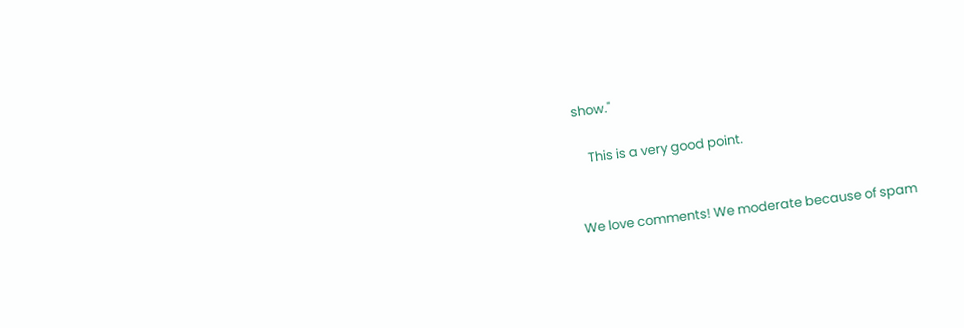show."

    This is a very good point.


We love comments! We moderate because of spam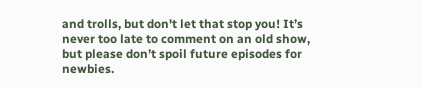and trolls, but don't let that stop you! It’s never too late to comment on an old show, but please don’t spoil future episodes for newbies.